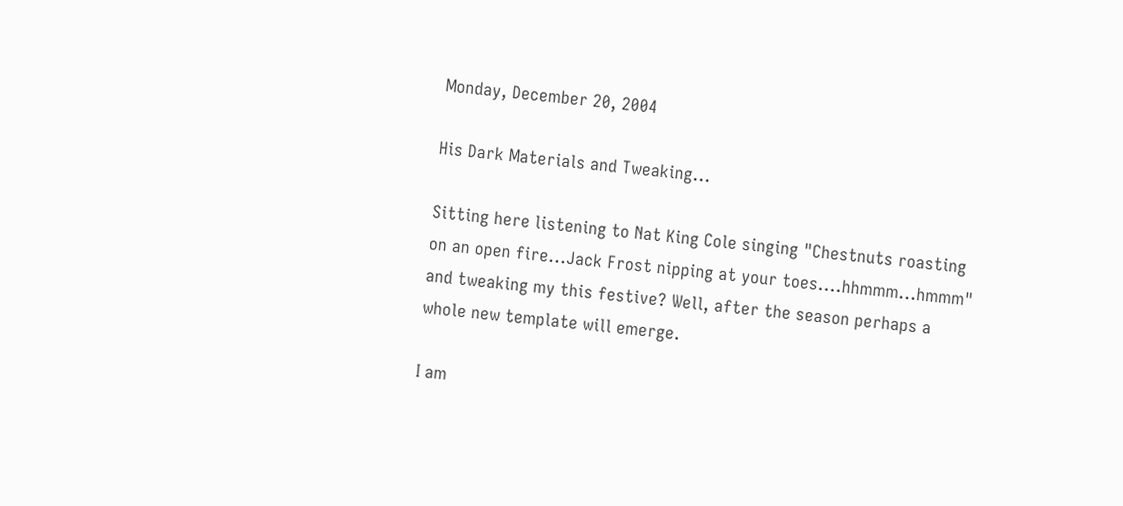Monday, December 20, 2004

His Dark Materials and Tweaking...

Sitting here listening to Nat King Cole singing "Chestnuts roasting on an open fire...Jack Frost nipping at your toes....hhmmm...hmmm" and tweaking my this festive? Well, after the season perhaps a whole new template will emerge.

I am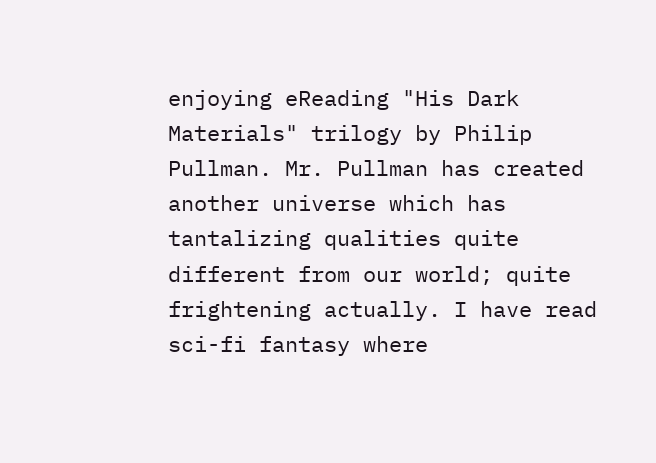enjoying eReading "His Dark Materials" trilogy by Philip Pullman. Mr. Pullman has created another universe which has tantalizing qualities quite different from our world; quite frightening actually. I have read sci-fi fantasy where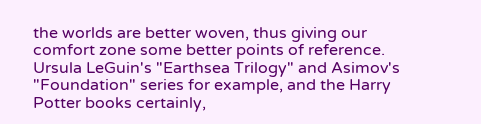the worlds are better woven, thus giving our comfort zone some better points of reference. Ursula LeGuin's "Earthsea Trilogy" and Asimov's "Foundation" series for example, and the Harry Potter books certainly,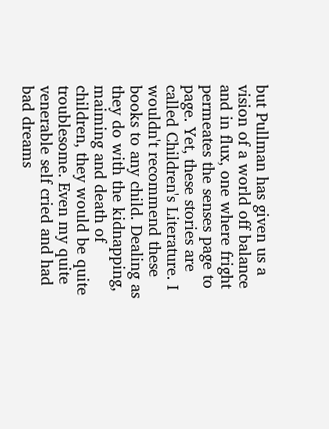but Pullman has given us a vision of a world off balance and in flux, one where fright permeates the senses page to page. Yet, these stories are called Children's Literature. I wouldn't recommend these books to any child. Dealing as they do with the kidnapping, maiming and death of children, they would be quite troublesome. Even my quite venerable self cried and had bad dreams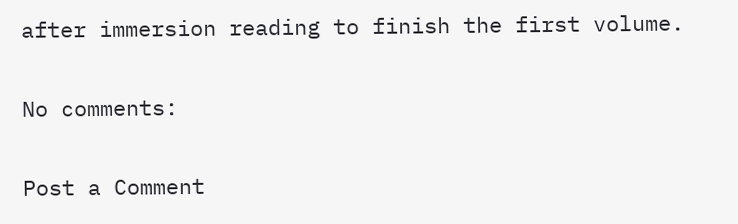after immersion reading to finish the first volume.

No comments:

Post a Comment